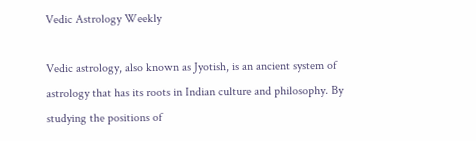Vedic Astrology Weekly

Vedic astrology, also known as Jyotish, is an ancient system of astrology that has its roots in Indian culture and philosophy. By studying the positions of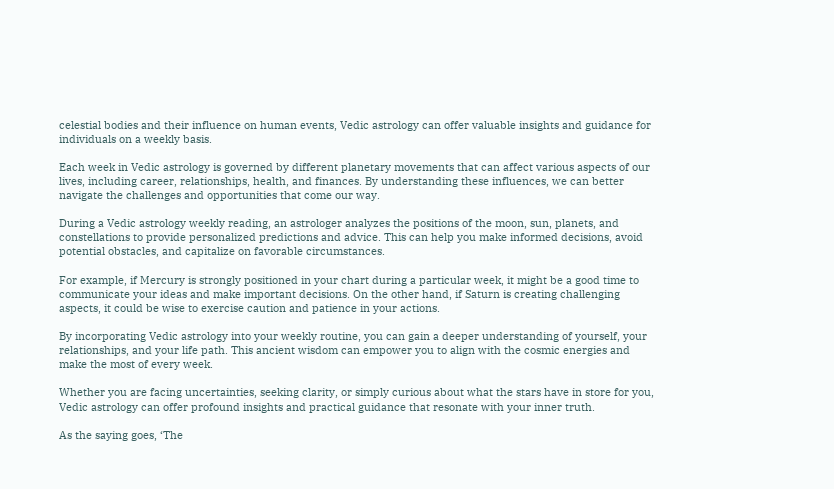celestial bodies and their influence on human events, Vedic astrology can offer valuable insights and guidance for individuals on a weekly basis.

Each week in Vedic astrology is governed by different planetary movements that can affect various aspects of our lives, including career, relationships, health, and finances. By understanding these influences, we can better navigate the challenges and opportunities that come our way.

During a Vedic astrology weekly reading, an astrologer analyzes the positions of the moon, sun, planets, and constellations to provide personalized predictions and advice. This can help you make informed decisions, avoid potential obstacles, and capitalize on favorable circumstances.

For example, if Mercury is strongly positioned in your chart during a particular week, it might be a good time to communicate your ideas and make important decisions. On the other hand, if Saturn is creating challenging aspects, it could be wise to exercise caution and patience in your actions.

By incorporating Vedic astrology into your weekly routine, you can gain a deeper understanding of yourself, your relationships, and your life path. This ancient wisdom can empower you to align with the cosmic energies and make the most of every week.

Whether you are facing uncertainties, seeking clarity, or simply curious about what the stars have in store for you, Vedic astrology can offer profound insights and practical guidance that resonate with your inner truth.

As the saying goes, ‘The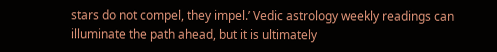stars do not compel, they impel.’ Vedic astrology weekly readings can illuminate the path ahead, but it is ultimately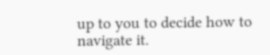up to you to decide how to navigate it.